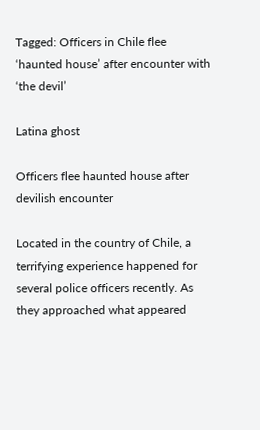Tagged: Officers in Chile flee ‘haunted house’ after encounter with ‘the devil’

Latina ghost

Officers flee haunted house after devilish encounter

Located in the country of Chile, a terrifying experience happened for several police officers recently. As they approached what appeared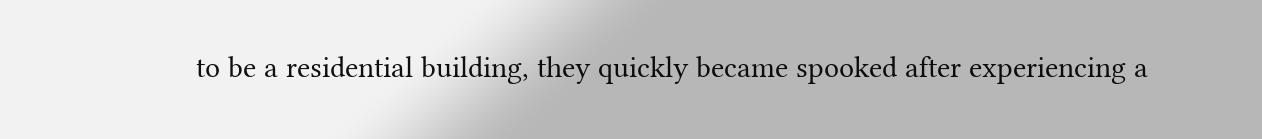to be a residential building, they quickly became spooked after experiencing a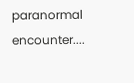paranormal encounter....